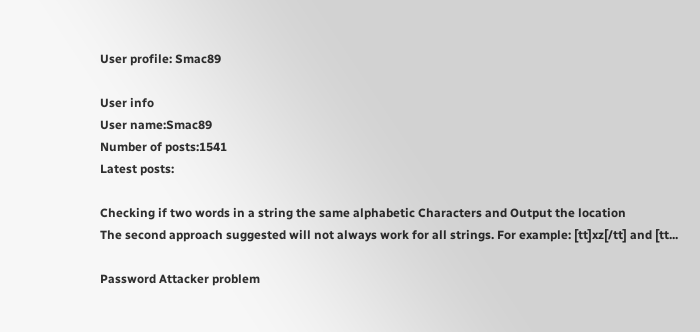User profile: Smac89

User info
User name:Smac89
Number of posts:1541
Latest posts:

Checking if two words in a string the same alphabetic Characters and Output the location
The second approach suggested will not always work for all strings. For example: [tt]xz[/tt] and [tt...

Password Attacker problem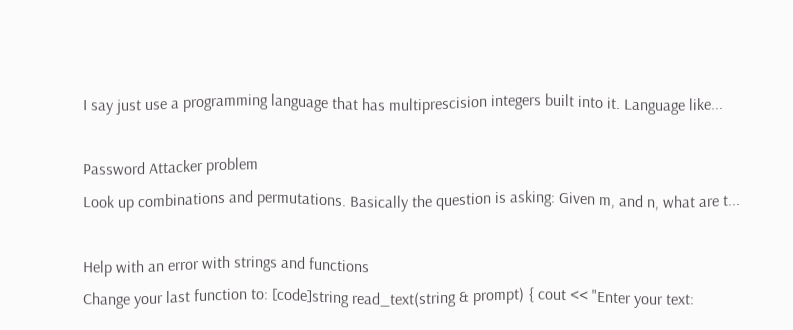I say just use a programming language that has multiprescision integers built into it. Language like...

Password Attacker problem
Look up combinations and permutations. Basically the question is asking: Given m, and n, what are t...

Help with an error with strings and functions
Change your last function to: [code]string read_text(string & prompt) { cout << "Enter your text: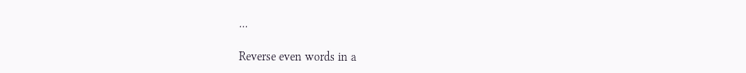...

Reverse even words in a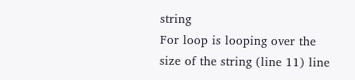string
For loop is looping over the size of the string (line 11) line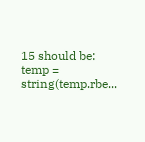15 should be: temp = string(temp.rbe...